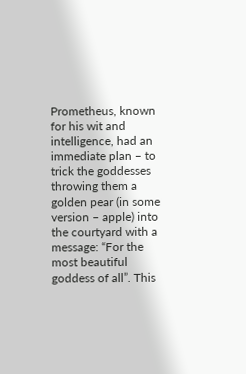Prometheus, known for his wit and intelligence, had an immediate plan – to trick the goddesses throwing them a golden pear (in some version – apple) into the courtyard with a message: “For the most beautiful goddess of all”. This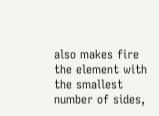also makes fire the element with the smallest number of sides,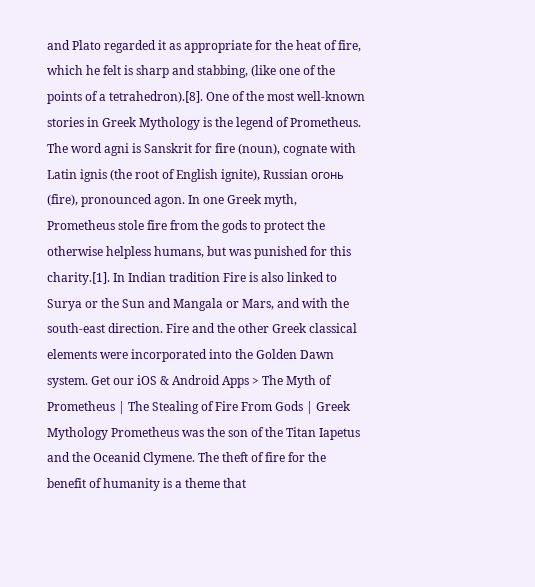and Plato regarded it as appropriate for the heat of fire, which he felt is sharp and stabbing, (like one of the points of a tetrahedron).[8]. One of the most well-known stories in Greek Mythology is the legend of Prometheus. The word agni is Sanskrit for fire (noun), cognate with Latin ignis (the root of English ignite), Russian огонь (fire), pronounced agon. In one Greek myth, Prometheus stole fire from the gods to protect the otherwise helpless humans, but was punished for this charity.[1]. In Indian tradition Fire is also linked to Surya or the Sun and Mangala or Mars, and with the south-east direction. Fire and the other Greek classical elements were incorporated into the Golden Dawn system. Get our iOS & Android Apps > The Myth of Prometheus | The Stealing of Fire From Gods | Greek Mythology Prometheus was the son of the Titan Iapetus and the Oceanid Clymene. The theft of fire for the benefit of humanity is a theme that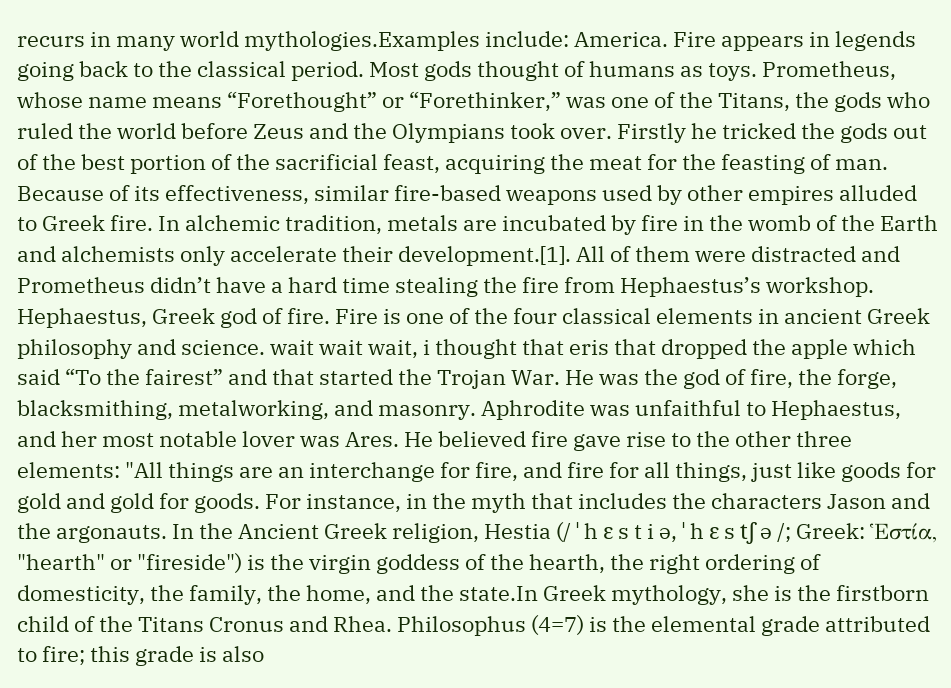recurs in many world mythologies.Examples include: America. Fire appears in legends going back to the classical period. Most gods thought of humans as toys. Prometheus, whose name means “Forethought” or “Forethinker,” was one of the Titans, the gods who ruled the world before Zeus and the Olympians took over. Firstly he tricked the gods out of the best portion of the sacrificial feast, acquiring the meat for the feasting of man. Because of its effectiveness, similar fire-based weapons used by other empires alluded to Greek fire. In alchemic tradition, metals are incubated by fire in the womb of the Earth and alchemists only accelerate their development.[1]. All of them were distracted and Prometheus didn’t have a hard time stealing the fire from Hephaestus’s workshop. Hephaestus, Greek god of fire. Fire is one of the four classical elements in ancient Greek philosophy and science. wait wait wait, i thought that eris that dropped the apple which said “To the fairest” and that started the Trojan War. He was the god of fire, the forge, blacksmithing, metalworking, and masonry. Aphrodite was unfaithful to Hephaestus, and her most notable lover was Ares. He believed fire gave rise to the other three elements: "All things are an interchange for fire, and fire for all things, just like goods for gold and gold for goods. For instance, in the myth that includes the characters Jason and the argonauts. In the Ancient Greek religion, Hestia (/ ˈ h ɛ s t i ə, ˈ h ɛ s tʃ ə /; Greek: Ἑστία, "hearth" or "fireside") is the virgin goddess of the hearth, the right ordering of domesticity, the family, the home, and the state.In Greek mythology, she is the firstborn child of the Titans Cronus and Rhea. Philosophus (4=7) is the elemental grade attributed to fire; this grade is also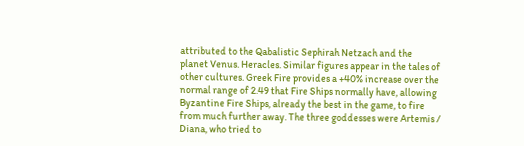attributed to the Qabalistic Sephirah Netzach and the planet Venus. Heracles. Similar figures appear in the tales of other cultures. Greek Fire provides a +40% increase over the normal range of 2.49 that Fire Ships normally have, allowing Byzantine Fire Ships, already the best in the game, to fire from much further away. The three goddesses were Artemis / Diana, who tried to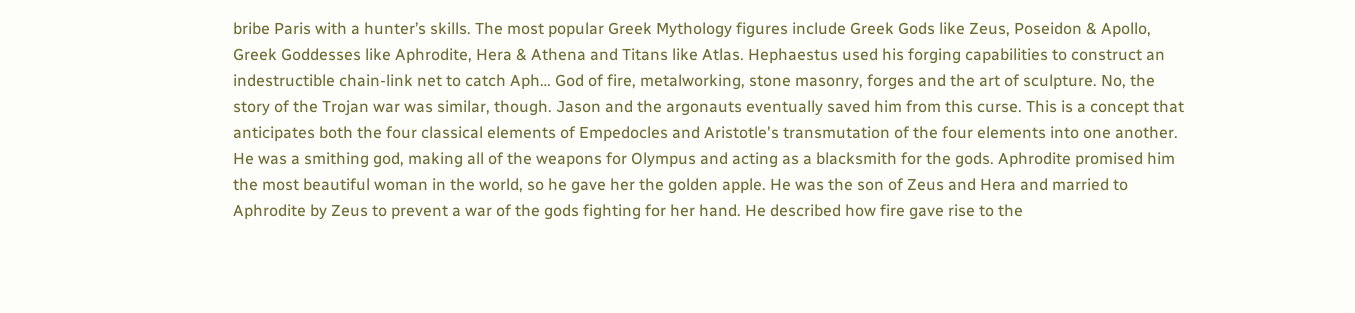bribe Paris with a hunter’s skills. The most popular Greek Mythology figures include Greek Gods like Zeus, Poseidon & Apollo, Greek Goddesses like Aphrodite, Hera & Athena and Titans like Atlas. Hephaestus used his forging capabilities to construct an indestructible chain-link net to catch Aph… God of fire, metalworking, stone masonry, forges and the art of sculpture. No, the story of the Trojan war was similar, though. Jason and the argonauts eventually saved him from this curse. This is a concept that anticipates both the four classical elements of Empedocles and Aristotle's transmutation of the four elements into one another. He was a smithing god, making all of the weapons for Olympus and acting as a blacksmith for the gods. Aphrodite promised him the most beautiful woman in the world, so he gave her the golden apple. He was the son of Zeus and Hera and married to Aphrodite by Zeus to prevent a war of the gods fighting for her hand. He described how fire gave rise to the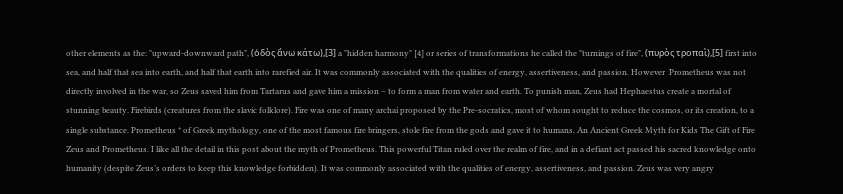other elements as the: "upward-downward path", (ὁδὸς ἄνω κάτω),[3] a "hidden harmony" [4] or series of transformations he called the "turnings of fire", (πυρὸς τροπαὶ),[5] first into sea, and half that sea into earth, and half that earth into rarefied air. It was commonly associated with the qualities of energy, assertiveness, and passion. However  Prometheus was not directly involved in the war, so Zeus saved him from Tartarus and gave him a mission – to form a man from water and earth. To punish man, Zeus had Hephaestus create a mortal of stunning beauty. Firebirds (creatures from the slavic folklore). Fire was one of many archai proposed by the Pre-socratics, most of whom sought to reduce the cosmos, or its creation, to a single substance. Prometheus * of Greek mythology, one of the most famous fire bringers, stole fire from the gods and gave it to humans. An Ancient Greek Myth for Kids The Gift of Fire Zeus and Prometheus. I like all the detail in this post about the myth of Prometheus. This powerful Titan ruled over the realm of fire, and in a defiant act passed his sacred knowledge onto humanity (despite Zeus’s orders to keep this knowledge forbidden). It was commonly associated with the qualities of energy, assertiveness, and passion. Zeus was very angry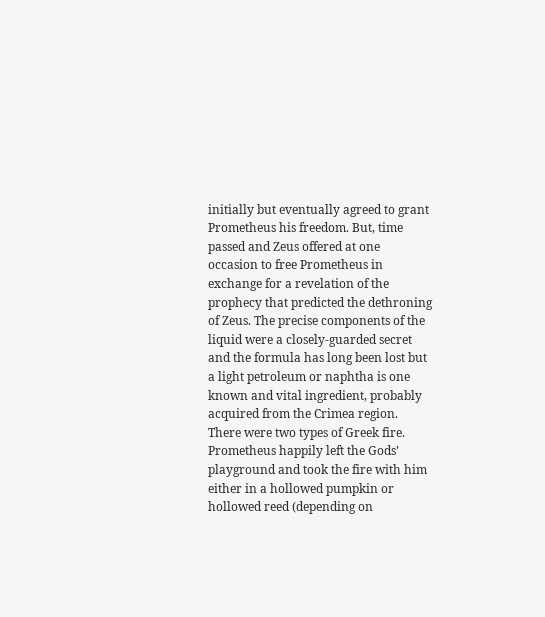initially but eventually agreed to grant Prometheus his freedom. But, time passed and Zeus offered at one occasion to free Prometheus in exchange for a revelation of the prophecy that predicted the dethroning of Zeus. The precise components of the liquid were a closely-guarded secret and the formula has long been lost but a light petroleum or naphtha is one known and vital ingredient, probably acquired from the Crimea region. There were two types of Greek fire. Prometheus happily left the Gods’ playground and took the fire with him either in a hollowed pumpkin or hollowed reed (depending on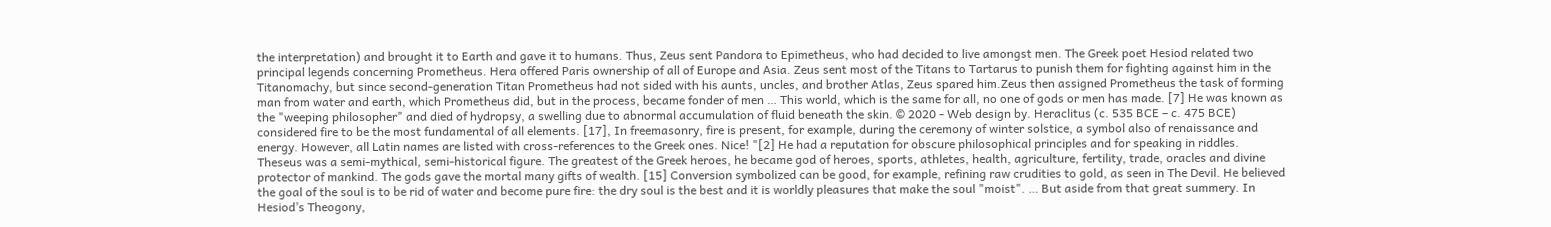the interpretation) and brought it to Earth and gave it to humans. Thus, Zeus sent Pandora to Epimetheus, who had decided to live amongst men. The Greek poet Hesiod related two principal legends concerning Prometheus. Hera offered Paris ownership of all of Europe and Asia. Zeus sent most of the Titans to Tartarus to punish them for fighting against him in the Titanomachy, but since second-generation Titan Prometheus had not sided with his aunts, uncles, and brother Atlas, Zeus spared him.Zeus then assigned Prometheus the task of forming man from water and earth, which Prometheus did, but in the process, became fonder of men … This world, which is the same for all, no one of gods or men has made. [7] He was known as the "weeping philosopher" and died of hydropsy, a swelling due to abnormal accumulation of fluid beneath the skin. © 2020 - Web design by. Heraclitus (c. 535 BCE – c. 475 BCE) considered fire to be the most fundamental of all elements. [17], In freemasonry, fire is present, for example, during the ceremony of winter solstice, a symbol also of renaissance and energy. However, all Latin names are listed with cross-references to the Greek ones. Nice! "[2] He had a reputation for obscure philosophical principles and for speaking in riddles. Theseus was a semi-mythical, semi-historical figure. The greatest of the Greek heroes, he became god of heroes, sports, athletes, health, agriculture, fertility, trade, oracles and divine protector of mankind. The gods gave the mortal many gifts of wealth. [15] Conversion symbolized can be good, for example, refining raw crudities to gold, as seen in The Devil. He believed the goal of the soul is to be rid of water and become pure fire: the dry soul is the best and it is worldly pleasures that make the soul "moist". … But aside from that great summery. In Hesiod’s Theogony,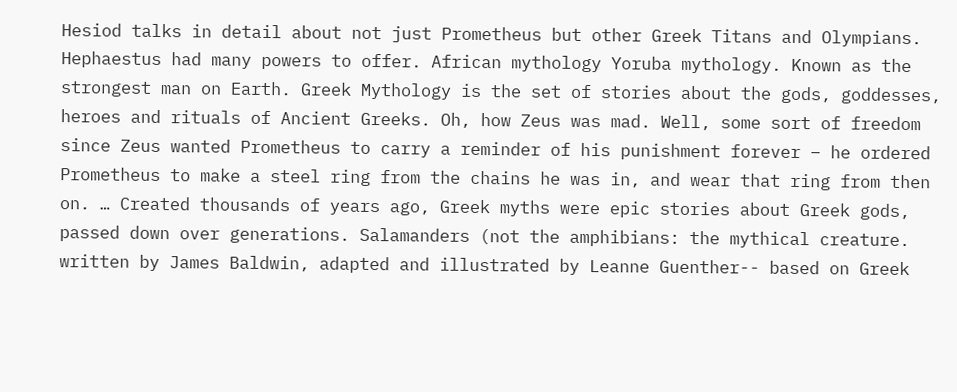Hesiod talks in detail about not just Prometheus but other Greek Titans and Olympians. Hephaestus had many powers to offer. African mythology Yoruba mythology. Known as the strongest man on Earth. Greek Mythology is the set of stories about the gods, goddesses, heroes and rituals of Ancient Greeks. Oh, how Zeus was mad. Well, some sort of freedom since Zeus wanted Prometheus to carry a reminder of his punishment forever – he ordered Prometheus to make a steel ring from the chains he was in, and wear that ring from then on. … Created thousands of years ago, Greek myths were epic stories about Greek gods, passed down over generations. Salamanders (not the amphibians: the mythical creature. written by James Baldwin, adapted and illustrated by Leanne Guenther-- based on Greek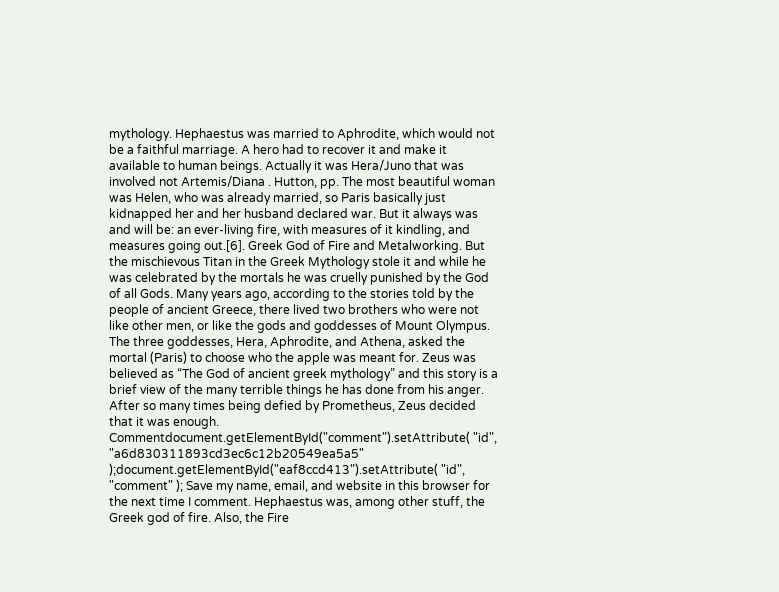mythology. Hephaestus was married to Aphrodite, which would not be a faithful marriage. A hero had to recover it and make it available to human beings. Actually it was Hera/Juno that was involved not Artemis/Diana . Hutton, pp. The most beautiful woman was Helen, who was already married, so Paris basically just kidnapped her and her husband declared war. But it always was and will be: an ever-living fire, with measures of it kindling, and measures going out.[6]. Greek God of Fire and Metalworking. But the mischievous Titan in the Greek Mythology stole it and while he was celebrated by the mortals he was cruelly punished by the God of all Gods. Many years ago, according to the stories told by the people of ancient Greece, there lived two brothers who were not like other men, or like the gods and goddesses of Mount Olympus. The three goddesses, Hera, Aphrodite, and Athena, asked the mortal (Paris) to choose who the apple was meant for. Zeus was believed as “The God of ancient greek mythology” and this story is a brief view of the many terrible things he has done from his anger. After so many times being defied by Prometheus, Zeus decided that it was enough. Commentdocument.getElementById("comment").setAttribute( "id", "a6d830311893cd3ec6c12b20549ea5a5" );document.getElementById("eaf8ccd413").setAttribute( "id", "comment" ); Save my name, email, and website in this browser for the next time I comment. Hephaestus was, among other stuff, the Greek god of fire. Also, the Fire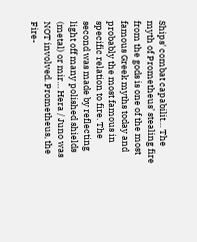Ships' combat capabilit… The myth of Prometheus’ stealing fire from the gods is one of the most famous Greek myths today and probably the most famous in specific relation to fire. The second was made by reflecting light off many polished shields (metal) or mir… Hera / Juno was NOT involved. Prometheus, the Fire-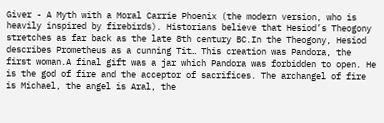Giver - A Myth with a Moral Carrie Phoenix (the modern version, who is heavily inspired by firebirds). Historians believe that Hesiod’s Theogony stretches as far back as the late 8th century BC.In the Theogony, Hesiod describes Prometheus as a cunning Tit… This creation was Pandora, the first woman.A final gift was a jar which Pandora was forbidden to open. He is the god of fire and the acceptor of sacrifices. The archangel of fire is Michael, the angel is Aral, the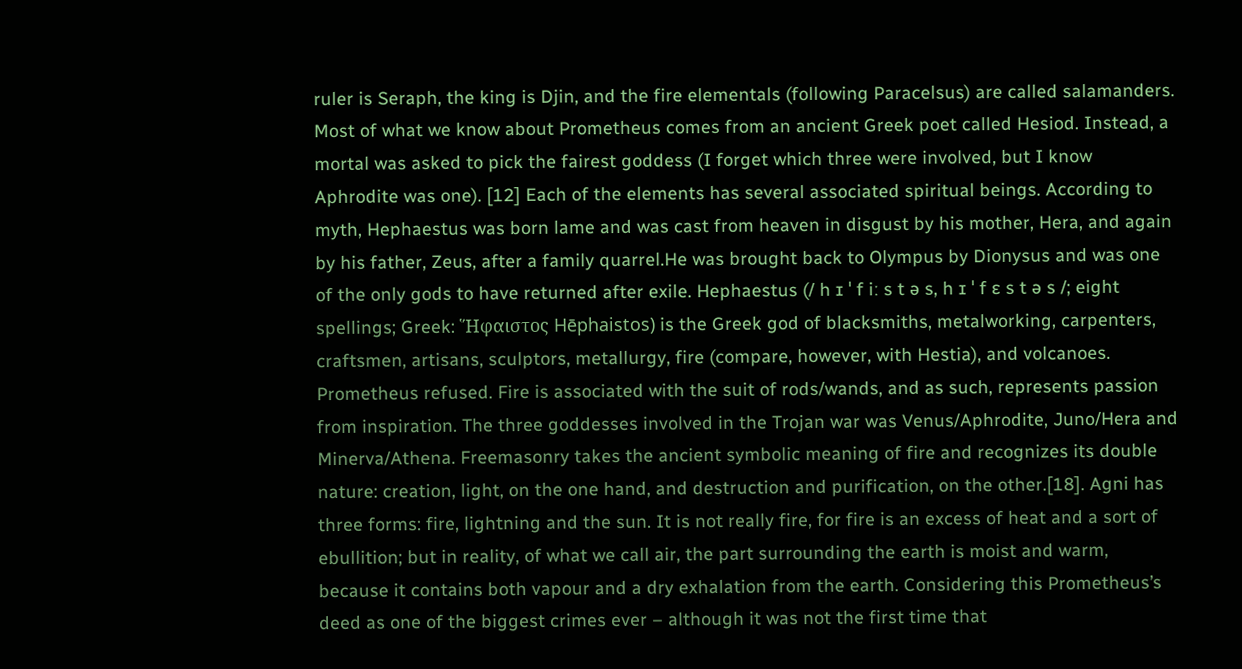ruler is Seraph, the king is Djin, and the fire elementals (following Paracelsus) are called salamanders. Most of what we know about Prometheus comes from an ancient Greek poet called Hesiod. Instead, a mortal was asked to pick the fairest goddess (I forget which three were involved, but I know Aphrodite was one). [12] Each of the elements has several associated spiritual beings. According to myth, Hephaestus was born lame and was cast from heaven in disgust by his mother, Hera, and again by his father, Zeus, after a family quarrel.He was brought back to Olympus by Dionysus and was one of the only gods to have returned after exile. Hephaestus (/ h ɪ ˈ f iː s t ə s, h ɪ ˈ f ɛ s t ə s /; eight spellings; Greek: Ἥφαιστος Hēphaistos) is the Greek god of blacksmiths, metalworking, carpenters, craftsmen, artisans, sculptors, metallurgy, fire (compare, however, with Hestia), and volcanoes. Prometheus refused. Fire is associated with the suit of rods/wands, and as such, represents passion from inspiration. The three goddesses involved in the Trojan war was Venus/Aphrodite, Juno/Hera and Minerva/Athena. Freemasonry takes the ancient symbolic meaning of fire and recognizes its double nature: creation, light, on the one hand, and destruction and purification, on the other.[18]. Agni has three forms: fire, lightning and the sun. It is not really fire, for fire is an excess of heat and a sort of ebullition; but in reality, of what we call air, the part surrounding the earth is moist and warm, because it contains both vapour and a dry exhalation from the earth. Considering this Prometheus’s deed as one of the biggest crimes ever – although it was not the first time that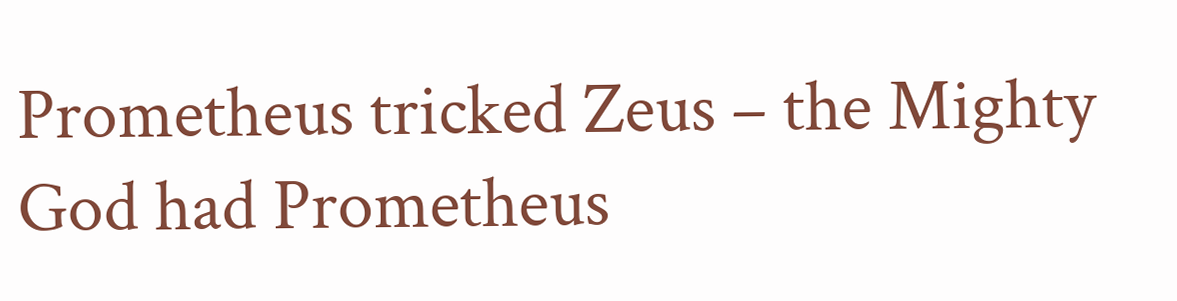Prometheus tricked Zeus – the Mighty God had Prometheus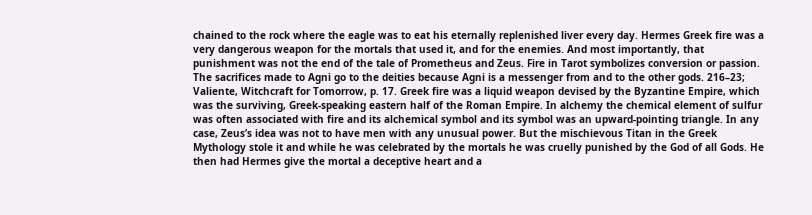chained to the rock where the eagle was to eat his eternally replenished liver every day. Hermes Greek fire was a very dangerous weapon for the mortals that used it, and for the enemies. And most importantly, that punishment was not the end of the tale of Prometheus and Zeus. Fire in Tarot symbolizes conversion or passion. The sacrifices made to Agni go to the deities because Agni is a messenger from and to the other gods. 216–23; Valiente, Witchcraft for Tomorrow, p. 17. Greek fire was a liquid weapon devised by the Byzantine Empire, which was the surviving, Greek-speaking eastern half of the Roman Empire. In alchemy the chemical element of sulfur was often associated with fire and its alchemical symbol and its symbol was an upward-pointing triangle. In any case, Zeus’s idea was not to have men with any unusual power. But the mischievous Titan in the Greek Mythology stole it and while he was celebrated by the mortals he was cruelly punished by the God of all Gods. He then had Hermes give the mortal a deceptive heart and a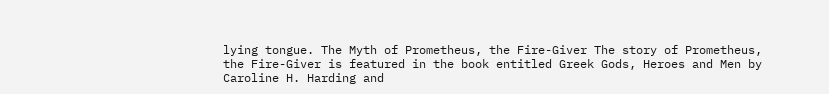lying tongue. The Myth of Prometheus, the Fire-Giver The story of Prometheus, the Fire-Giver is featured in the book entitled Greek Gods, Heroes and Men by Caroline H. Harding and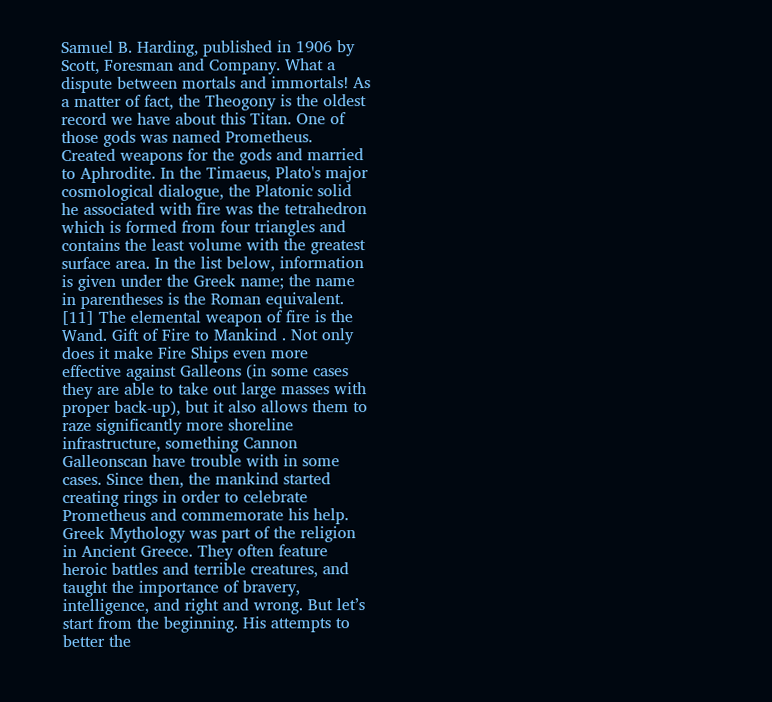Samuel B. Harding, published in 1906 by Scott, Foresman and Company. What a dispute between mortals and immortals! As a matter of fact, the Theogony is the oldest record we have about this Titan. One of those gods was named Prometheus. Created weapons for the gods and married to Aphrodite. In the Timaeus, Plato's major cosmological dialogue, the Platonic solid he associated with fire was the tetrahedron which is formed from four triangles and contains the least volume with the greatest surface area. In the list below, information is given under the Greek name; the name in parentheses is the Roman equivalent. [11] The elemental weapon of fire is the Wand. Gift of Fire to Mankind . Not only does it make Fire Ships even more effective against Galleons (in some cases they are able to take out large masses with proper back-up), but it also allows them to raze significantly more shoreline infrastructure, something Cannon Galleonscan have trouble with in some cases. Since then, the mankind started creating rings in order to celebrate Prometheus and commemorate his help. Greek Mythology was part of the religion in Ancient Greece. They often feature heroic battles and terrible creatures, and taught the importance of bravery, intelligence, and right and wrong. But let’s start from the beginning. His attempts to better the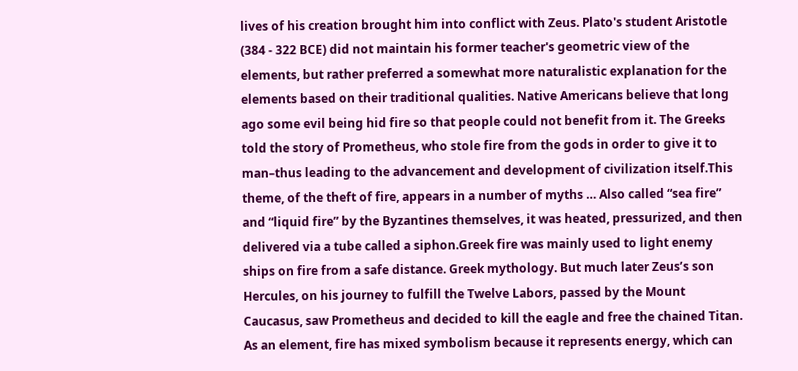lives of his creation brought him into conflict with Zeus. Plato's student Aristotle (384 - 322 BCE) did not maintain his former teacher's geometric view of the elements, but rather preferred a somewhat more naturalistic explanation for the elements based on their traditional qualities. Native Americans believe that long ago some evil being hid fire so that people could not benefit from it. The Greeks told the story of Prometheus, who stole fire from the gods in order to give it to man–thus leading to the advancement and development of civilization itself.This theme, of the theft of fire, appears in a number of myths … Also called “sea fire” and “liquid fire” by the Byzantines themselves, it was heated, pressurized, and then delivered via a tube called a siphon.Greek fire was mainly used to light enemy ships on fire from a safe distance. Greek mythology. But much later Zeus’s son Hercules, on his journey to fulfill the Twelve Labors, passed by the Mount Caucasus, saw Prometheus and decided to kill the eagle and free the chained Titan. As an element, fire has mixed symbolism because it represents energy, which can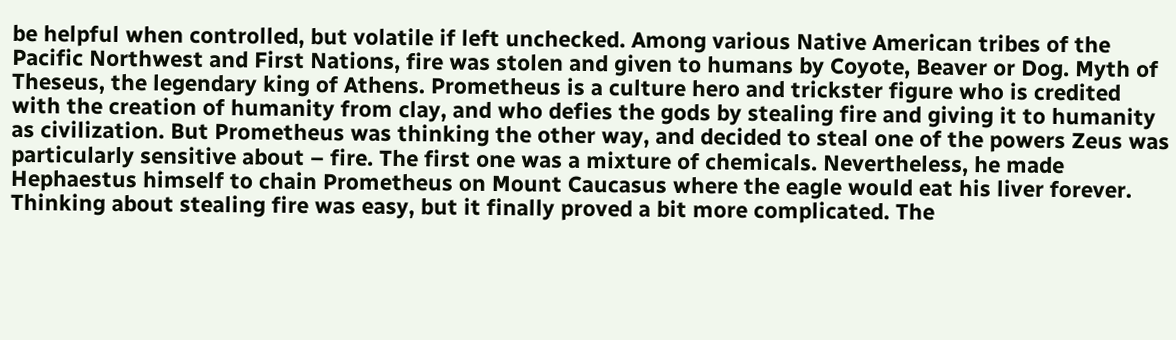be helpful when controlled, but volatile if left unchecked. Among various Native American tribes of the Pacific Northwest and First Nations, fire was stolen and given to humans by Coyote, Beaver or Dog. Myth of Theseus, the legendary king of Athens. Prometheus is a culture hero and trickster figure who is credited with the creation of humanity from clay, and who defies the gods by stealing fire and giving it to humanity as civilization. But Prometheus was thinking the other way, and decided to steal one of the powers Zeus was particularly sensitive about – fire. The first one was a mixture of chemicals. Nevertheless, he made Hephaestus himself to chain Prometheus on Mount Caucasus where the eagle would eat his liver forever. Thinking about stealing fire was easy, but it finally proved a bit more complicated. The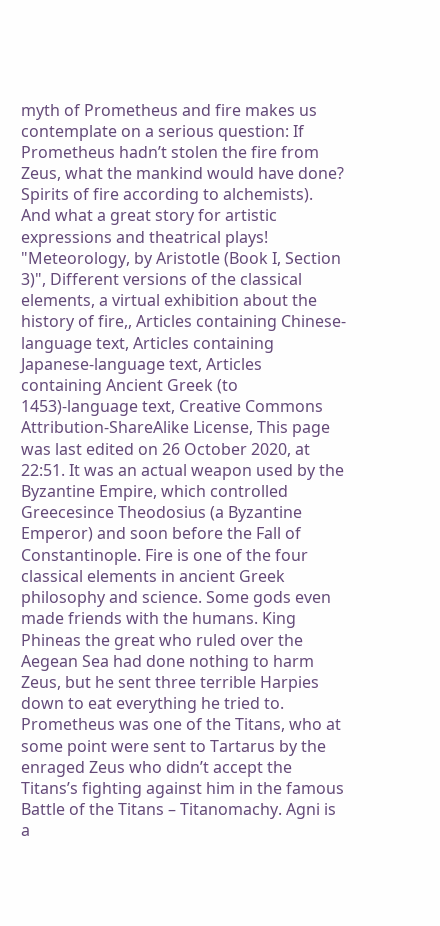myth of Prometheus and fire makes us contemplate on a serious question: If Prometheus hadn’t stolen the fire from Zeus, what the mankind would have done? Spirits of fire according to alchemists). And what a great story for artistic expressions and theatrical plays! "Meteorology, by Aristotle (Book I, Section 3)", Different versions of the classical elements, a virtual exhibition about the history of fire,, Articles containing Chinese-language text, Articles containing Japanese-language text, Articles containing Ancient Greek (to 1453)-language text, Creative Commons Attribution-ShareAlike License, This page was last edited on 26 October 2020, at 22:51. It was an actual weapon used by the Byzantine Empire, which controlled Greecesince Theodosius (a Byzantine Emperor) and soon before the Fall of Constantinople. Fire is one of the four classical elements in ancient Greek philosophy and science. Some gods even made friends with the humans. King Phineas the great who ruled over the Aegean Sea had done nothing to harm Zeus, but he sent three terrible Harpies down to eat everything he tried to. Prometheus was one of the Titans, who at some point were sent to Tartarus by the enraged Zeus who didn’t accept the Titans’s fighting against him in the famous Battle of the Titans – Titanomachy. Agni is a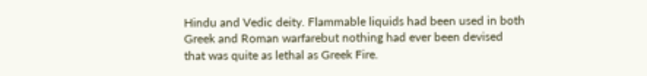Hindu and Vedic deity. Flammable liquids had been used in both Greek and Roman warfarebut nothing had ever been devised that was quite as lethal as Greek Fire.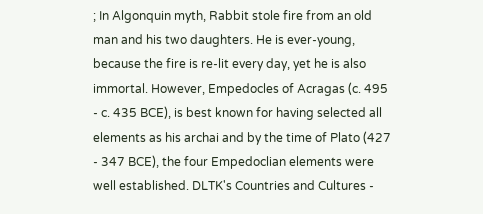; In Algonquin myth, Rabbit stole fire from an old man and his two daughters. He is ever-young, because the fire is re-lit every day, yet he is also immortal. However, Empedocles of Acragas (c. 495 - c. 435 BCE), is best known for having selected all elements as his archai and by the time of Plato (427 - 347 BCE), the four Empedoclian elements were well established. DLTK's Countries and Cultures -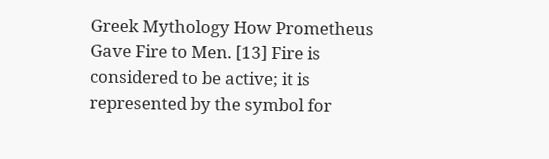Greek Mythology How Prometheus Gave Fire to Men. [13] Fire is considered to be active; it is represented by the symbol for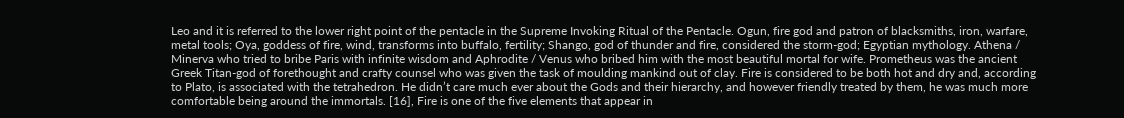Leo and it is referred to the lower right point of the pentacle in the Supreme Invoking Ritual of the Pentacle. Ogun, fire god and patron of blacksmiths, iron, warfare, metal tools; Oya, goddess of fire, wind, transforms into buffalo, fertility; Shango, god of thunder and fire, considered the storm-god; Egyptian mythology. Athena / Minerva who tried to bribe Paris with infinite wisdom and Aphrodite / Venus who bribed him with the most beautiful mortal for wife. Prometheus was the ancient Greek Titan-god of forethought and crafty counsel who was given the task of moulding mankind out of clay. Fire is considered to be both hot and dry and, according to Plato, is associated with the tetrahedron. He didn’t care much ever about the Gods and their hierarchy, and however friendly treated by them, he was much more comfortable being around the immortals. [16], Fire is one of the five elements that appear in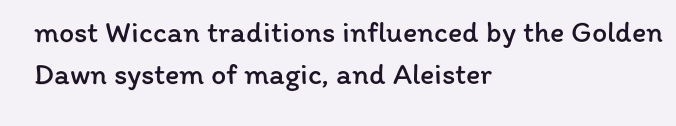most Wiccan traditions influenced by the Golden Dawn system of magic, and Aleister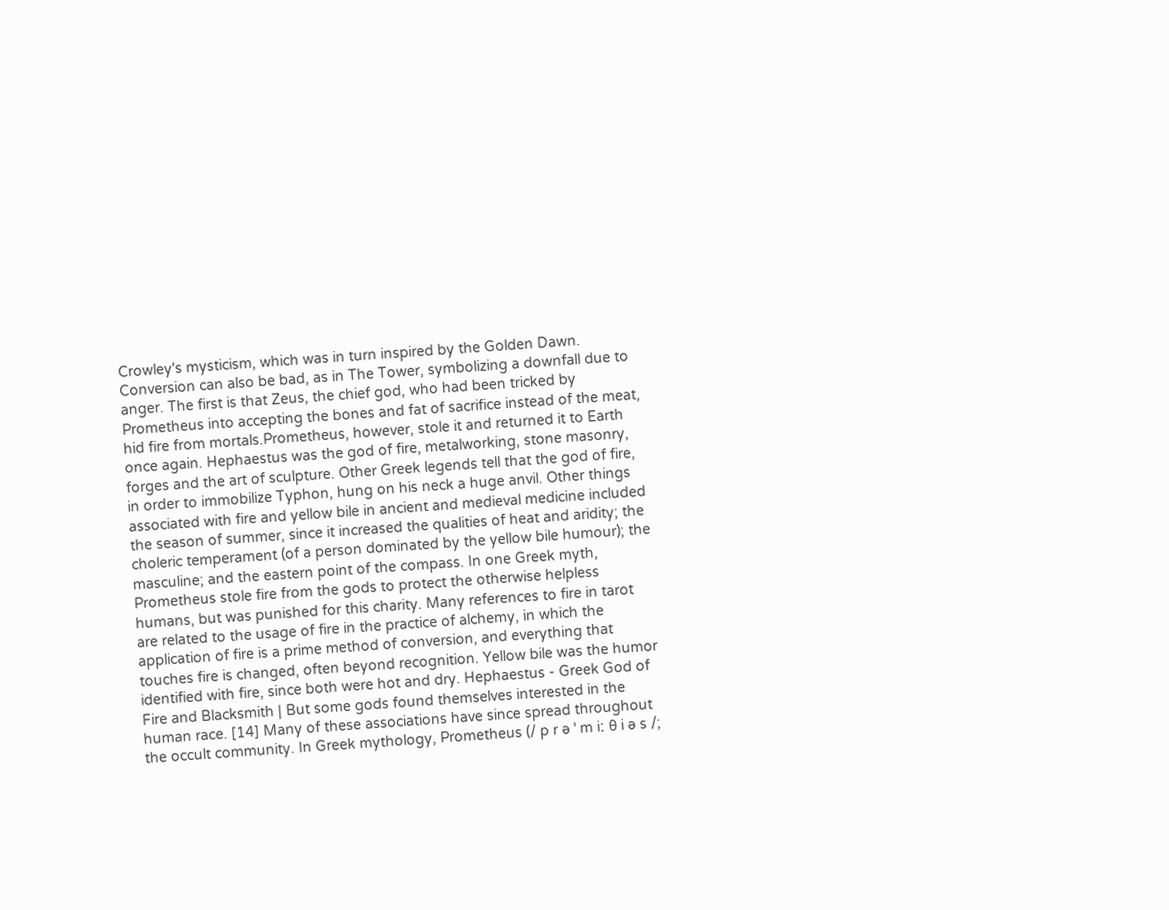Crowley's mysticism, which was in turn inspired by the Golden Dawn. Conversion can also be bad, as in The Tower, symbolizing a downfall due to anger. The first is that Zeus, the chief god, who had been tricked by Prometheus into accepting the bones and fat of sacrifice instead of the meat, hid fire from mortals.Prometheus, however, stole it and returned it to Earth once again. Hephaestus was the god of fire, metalworking, stone masonry, forges and the art of sculpture. Other Greek legends tell that the god of fire, in order to immobilize Typhon, hung on his neck a huge anvil. Other things associated with fire and yellow bile in ancient and medieval medicine included the season of summer, since it increased the qualities of heat and aridity; the choleric temperament (of a person dominated by the yellow bile humour); the masculine; and the eastern point of the compass. In one Greek myth, Prometheus stole fire from the gods to protect the otherwise helpless humans, but was punished for this charity. Many references to fire in tarot are related to the usage of fire in the practice of alchemy, in which the application of fire is a prime method of conversion, and everything that touches fire is changed, often beyond recognition. Yellow bile was the humor identified with fire, since both were hot and dry. Hephaestus - Greek God of Fire and Blacksmith | But some gods found themselves interested in the human race. [14] Many of these associations have since spread throughout the occult community. In Greek mythology, Prometheus (/ p r ə ˈ m iː θ i ə s /;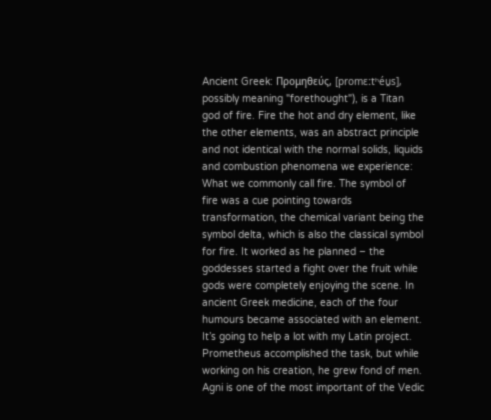Ancient Greek: Προμηθεύς, [promɛːtʰéu̯s], possibly meaning "forethought"), is a Titan god of fire. Fire the hot and dry element, like the other elements, was an abstract principle and not identical with the normal solids, liquids and combustion phenomena we experience: What we commonly call fire. The symbol of fire was a cue pointing towards transformation, the chemical variant being the symbol delta, which is also the classical symbol for fire. It worked as he planned – the goddesses started a fight over the fruit while gods were completely enjoying the scene. In ancient Greek medicine, each of the four humours became associated with an element. It’s going to help a lot with my Latin project. Prometheus accomplished the task, but while working on his creation, he grew fond of men. Agni is one of the most important of the Vedic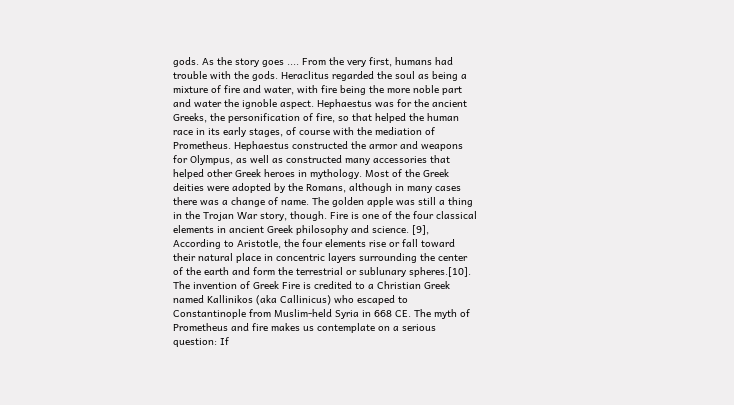gods. As the story goes .... From the very first, humans had trouble with the gods. Heraclitus regarded the soul as being a mixture of fire and water, with fire being the more noble part and water the ignoble aspect. Hephaestus was for the ancient Greeks, the personification of fire, so that helped the human race in its early stages, of course with the mediation of Prometheus. Hephaestus constructed the armor and weapons for Olympus, as well as constructed many accessories that helped other Greek heroes in mythology. Most of the Greek deities were adopted by the Romans, although in many cases there was a change of name. The golden apple was still a thing in the Trojan War story, though. Fire is one of the four classical elements in ancient Greek philosophy and science. [9], According to Aristotle, the four elements rise or fall toward their natural place in concentric layers surrounding the center of the earth and form the terrestrial or sublunary spheres.[10]. The invention of Greek Fire is credited to a Christian Greek named Kallinikos (aka Callinicus) who escaped to Constantinople from Muslim-held Syria in 668 CE. The myth of Prometheus and fire makes us contemplate on a serious question: If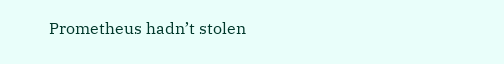Prometheus hadn’t stolen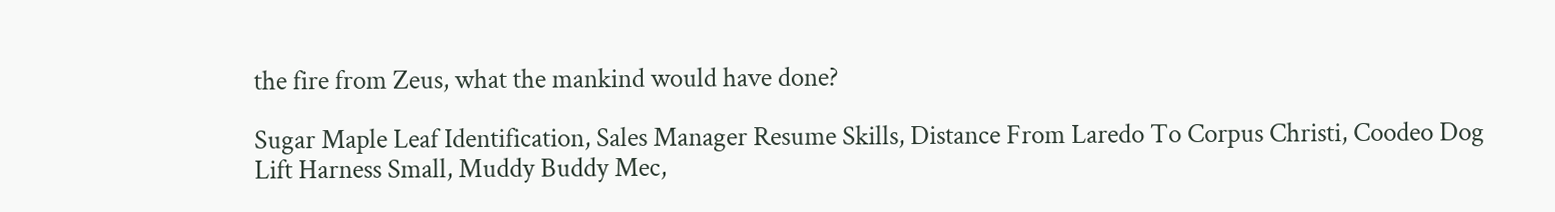the fire from Zeus, what the mankind would have done?

Sugar Maple Leaf Identification, Sales Manager Resume Skills, Distance From Laredo To Corpus Christi, Coodeo Dog Lift Harness Small, Muddy Buddy Mec,